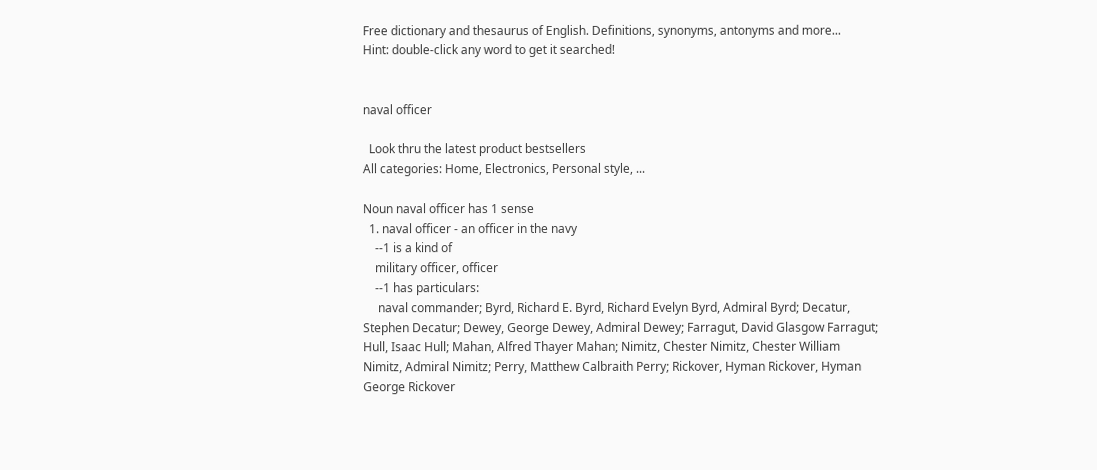Free dictionary and thesaurus of English. Definitions, synonyms, antonyms and more...
Hint: double-click any word to get it searched!


naval officer

  Look thru the latest product bestsellers
All categories: Home, Electronics, Personal style, ...

Noun naval officer has 1 sense
  1. naval officer - an officer in the navy
    --1 is a kind of
    military officer, officer
    --1 has particulars:
     naval commander; Byrd, Richard E. Byrd, Richard Evelyn Byrd, Admiral Byrd; Decatur, Stephen Decatur; Dewey, George Dewey, Admiral Dewey; Farragut, David Glasgow Farragut; Hull, Isaac Hull; Mahan, Alfred Thayer Mahan; Nimitz, Chester Nimitz, Chester William Nimitz, Admiral Nimitz; Perry, Matthew Calbraith Perry; Rickover, Hyman Rickover, Hyman George Rickover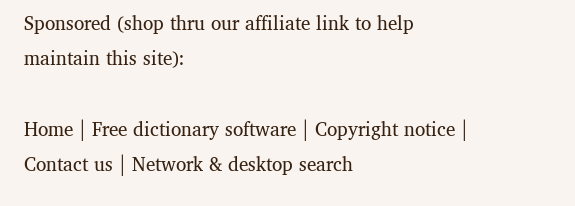Sponsored (shop thru our affiliate link to help maintain this site):

Home | Free dictionary software | Copyright notice | Contact us | Network & desktop search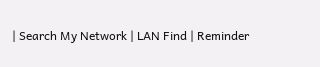| Search My Network | LAN Find | Reminder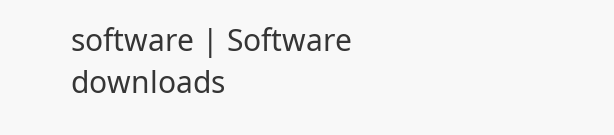software | Software downloads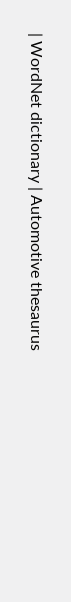| WordNet dictionary | Automotive thesaurus